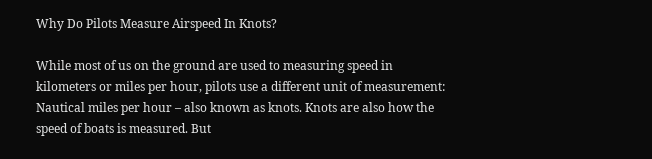Why Do Pilots Measure Airspeed In Knots?

While most of us on the ground are used to measuring speed in kilometers or miles per hour, pilots use a different unit of measurement: Nautical miles per hour – also known as knots. Knots are also how the speed of boats is measured. But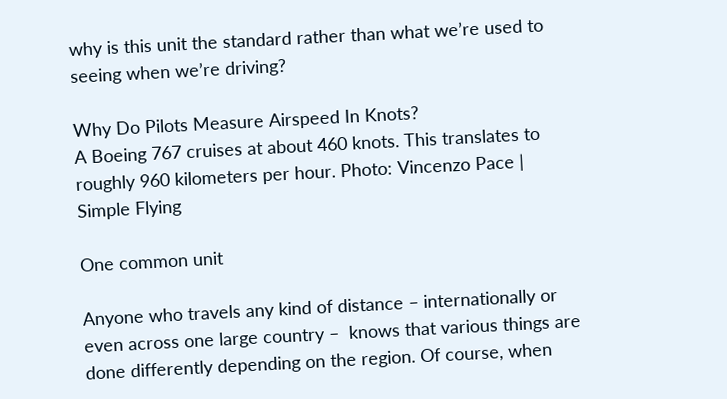why is this unit the standard rather than what we’re used to seeing when we’re driving?

Why Do Pilots Measure Airspeed In Knots?
A Boeing 767 cruises at about 460 knots. This translates to roughly 960 kilometers per hour. Photo: Vincenzo Pace | Simple Flying

One common unit

Anyone who travels any kind of distance – internationally or even across one large country –  knows that various things are done differently depending on the region. Of course, when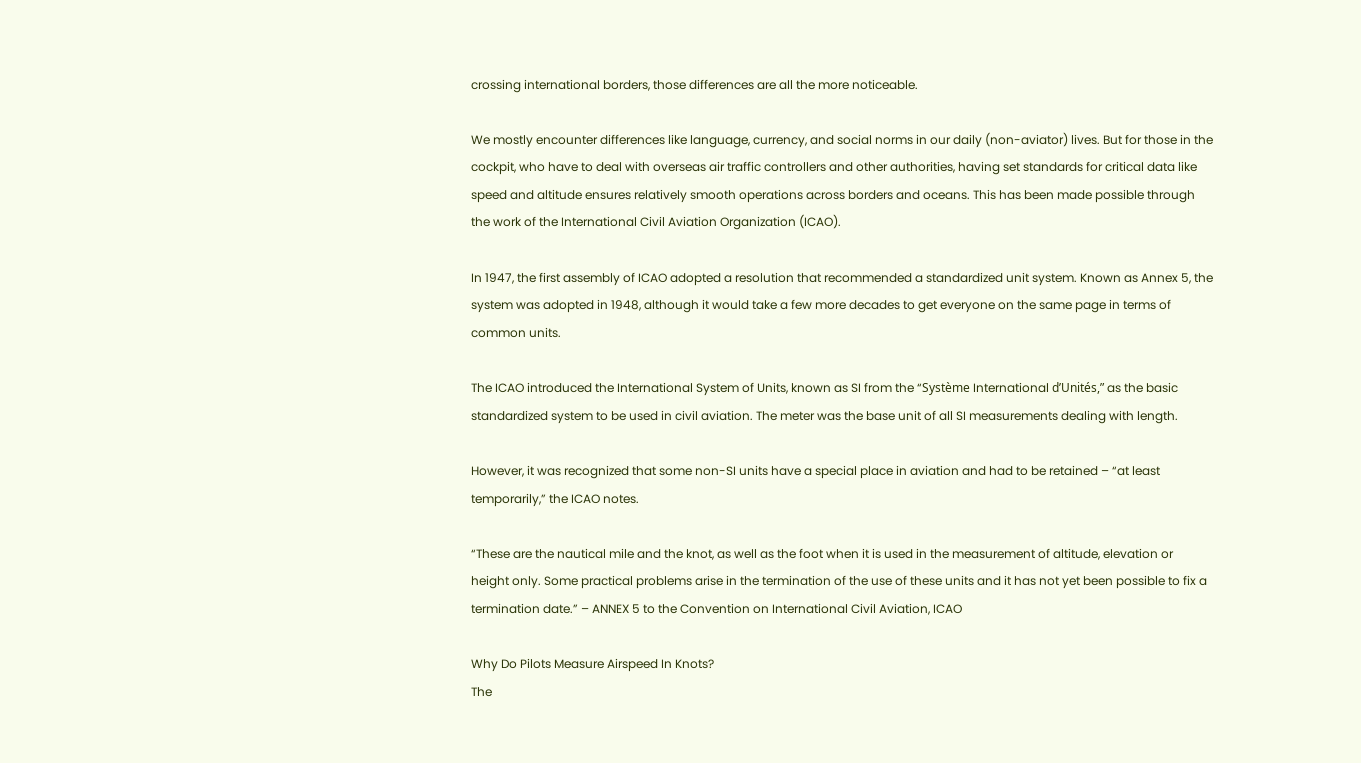crossing international borders, those differences are all the more noticeable.

We mostly encounter differences like language, currency, and social norms in our daily (non-aviator) lives. But for those in the cockpit, who have to deal with overseas air traffic controllers and other authorities, having set standards for critical data like speed and altitude ensures relatively smooth operations across borders and oceans. This has been made possible through the work of the International Civil Aviation Organization (ICAO).

In 1947, the first assembly of ICAO adopted a resolution that recommended a standardized unit system. Known as Annex 5, the system was adopted in 1948, although it would take a few more decades to get everyone on the same page in terms of common units.

The ICAO introduced the International System of Units, known as SI from the “Système International d’Unités,” as the basic standardized system to be used in civil aviation. The meter was the base unit of all SI measurements dealing with length.

However, it was recognized that some non-SI units have a special place in aviation and had to be retained – “at least temporarily,” the ICAO notes.

“These are the nautical mile and the knot, as well as the foot when it is used in the measurement of altitude, elevation or height only. Some practical problems arise in the termination of the use of these units and it has not yet been possible to fix a termination date.” – ANNEX 5 to the Convention on International Civil Aviation, ICAO

Why Do Pilots Measure Airspeed In Knots?
The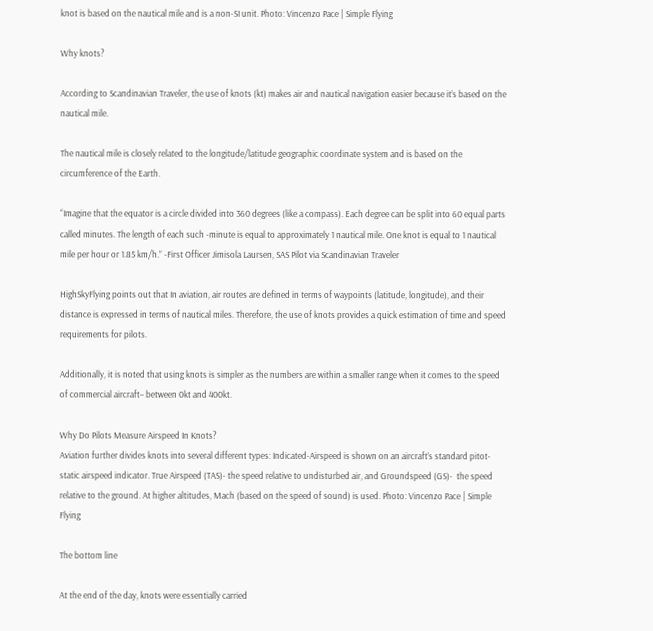knot is based on the nautical mile and is a non-SI unit. Photo: Vincenzo Pace | Simple Flying

Why knots?

According to Scandinavian Traveler, the use of knots (kt) makes air and nautical navigation easier because it’s based on the nautical mile.

The nautical mile is closely related to the longitude/latitude geographic coordinate system and is based on the circumference of the Earth.

“Imagine that the equator is a circle divided into 360 degrees (like a compass). Each degree can be split into 60 equal parts called minutes. The length of each such -minute is equal to approximately 1 nautical mile. One knot is equal to 1 nautical mile per hour or 1.85 km/h.” -First Officer Jimisola Laursen, SAS Pilot via Scandinavian Traveler

HighSkyFlying points out that In aviation, air routes are defined in terms of waypoints (latitude, longitude), and their distance is expressed in terms of nautical miles. Therefore, the use of knots provides a quick estimation of time and speed requirements for pilots.

Additionally, it is noted that using knots is simpler as the numbers are within a smaller range when it comes to the speed of commercial aircraft– between 0kt and 400kt.

Why Do Pilots Measure Airspeed In Knots?
Aviation further divides knots into several different types: Indicated-Airspeed is shown on an aircraft’s standard pitot-static airspeed indicator. True Airspeed (TAS)- the speed relative to undisturbed air, and Groundspeed (GS)-  the speed relative to the ground. At higher altitudes, Mach (based on the speed of sound) is used. Photo: Vincenzo Pace | Simple Flying

The bottom line

At the end of the day, knots were essentially carried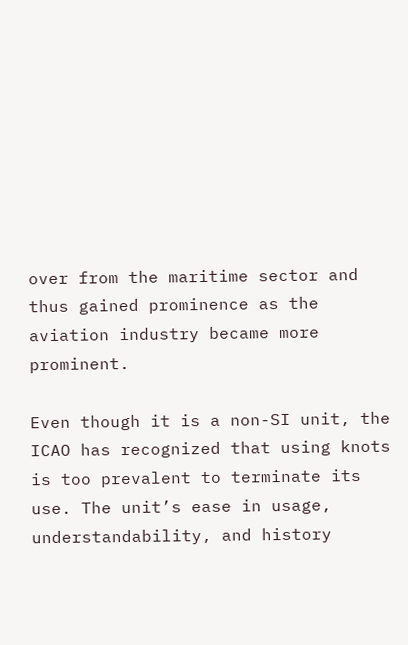over from the maritime sector and thus gained prominence as the aviation industry became more prominent.

Even though it is a non-SI unit, the ICAO has recognized that using knots is too prevalent to terminate its use. The unit’s ease in usage, understandability, and history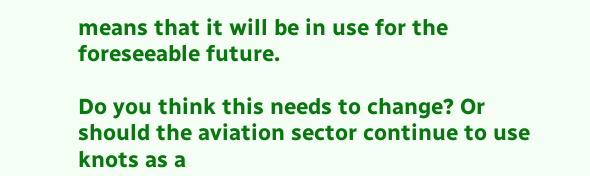means that it will be in use for the foreseeable future.

Do you think this needs to change? Or should the aviation sector continue to use knots as a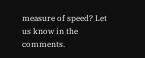measure of speed? Let us know in the comments.